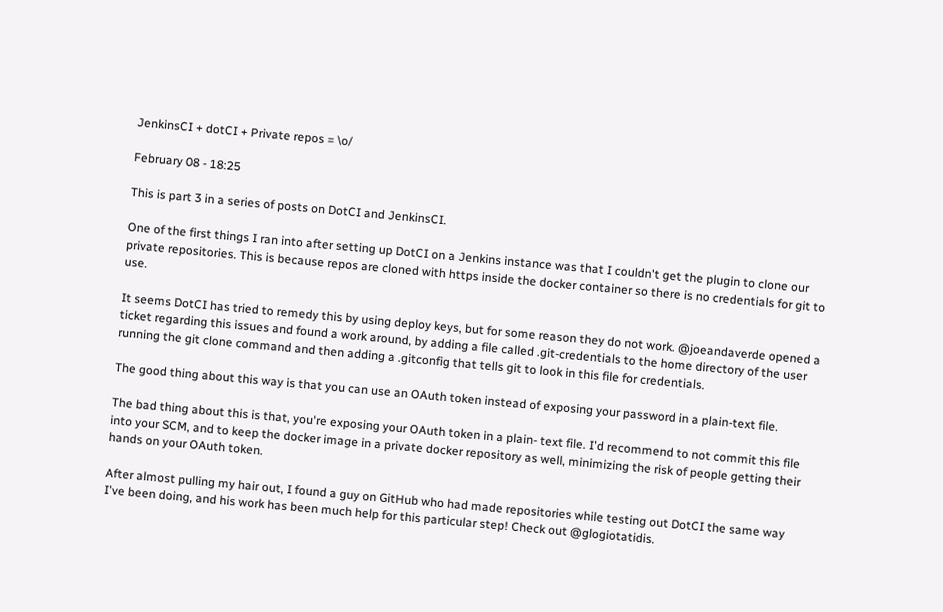JenkinsCI + dotCI + Private repos = \o/

February 08 - 18:25

This is part 3 in a series of posts on DotCI and JenkinsCI.

One of the first things I ran into after setting up DotCI on a Jenkins instance was that I couldn't get the plugin to clone our private repositories. This is because repos are cloned with https inside the docker container so there is no credentials for git to use.

It seems DotCI has tried to remedy this by using deploy keys, but for some reason they do not work. @joeandaverde opened a ticket regarding this issues and found a work around, by adding a file called .git-credentials to the home directory of the user running the git clone command and then adding a .gitconfig that tells git to look in this file for credentials.

The good thing about this way is that you can use an OAuth token instead of exposing your password in a plain-text file.

The bad thing about this is that, you're exposing your OAuth token in a plain- text file. I'd recommend to not commit this file into your SCM, and to keep the docker image in a private docker repository as well, minimizing the risk of people getting their hands on your OAuth token.

After almost pulling my hair out, I found a guy on GitHub who had made repositories while testing out DotCI the same way I've been doing, and his work has been much help for this particular step! Check out @glogiotatidis.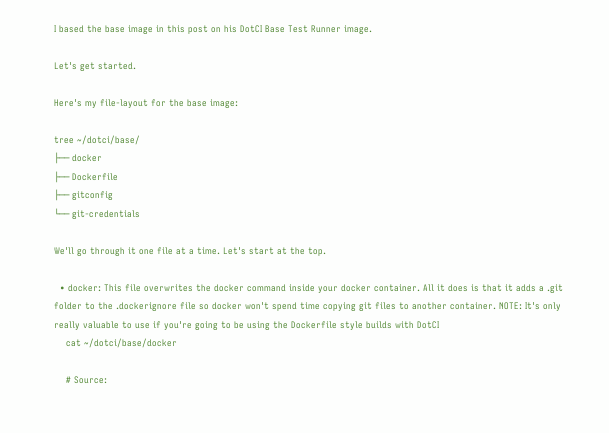I based the base image in this post on his DotCI Base Test Runner image.

Let's get started.

Here's my file-layout for the base image:

tree ~/dotci/base/
├── docker
├── Dockerfile
├── gitconfig
└── git-credentials

We'll go through it one file at a time. Let's start at the top.

  • docker: This file overwrites the docker command inside your docker container. All it does is that it adds a .git folder to the .dockerignore file so docker won't spend time copying git files to another container. NOTE: It's only really valuable to use if you're going to be using the Dockerfile style builds with DotCI
    cat ~/dotci/base/docker

    # Source: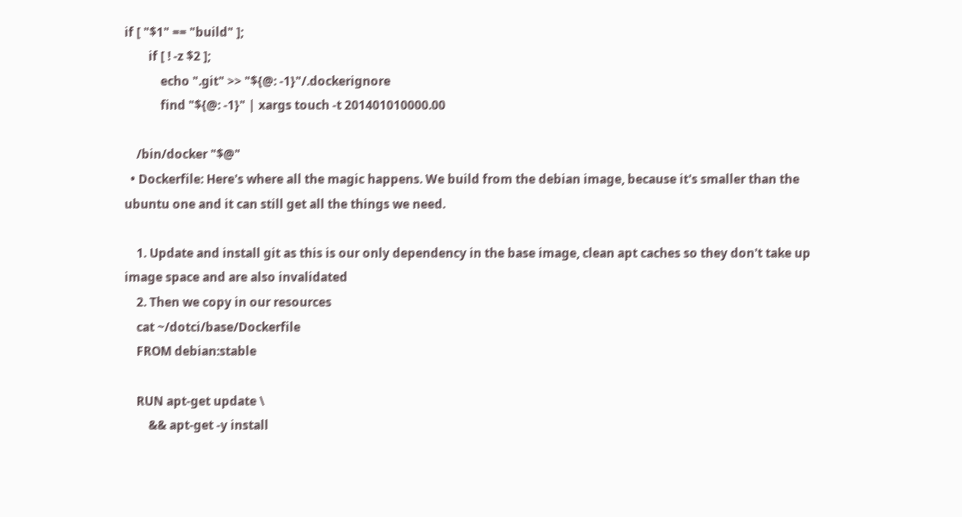if [ "$1" == "build" ];
        if [ ! -z $2 ];
            echo ".git" >> "${@: -1}"/.dockerignore
            find "${@: -1}" | xargs touch -t 201401010000.00

    /bin/docker "$@"
  • Dockerfile: Here's where all the magic happens. We build from the debian image, because it's smaller than the ubuntu one and it can still get all the things we need.

    1. Update and install git as this is our only dependency in the base image, clean apt caches so they don't take up image space and are also invalidated
    2. Then we copy in our resources
    cat ~/dotci/base/Dockerfile
    FROM debian:stable

    RUN apt-get update \
        && apt-get -y install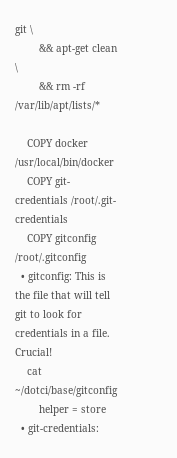git \
        && apt-get clean \
        && rm -rf /var/lib/apt/lists/*

    COPY docker /usr/local/bin/docker
    COPY git-credentials /root/.git-credentials
    COPY gitconfig /root/.gitconfig
  • gitconfig: This is the file that will tell git to look for credentials in a file. Crucial!
    cat ~/dotci/base/gitconfig
        helper = store
  • git-credentials: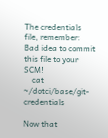The credentials file, remember: Bad idea to commit this file to your SCM!
    cat ~/dotci/base/git-credentials

Now that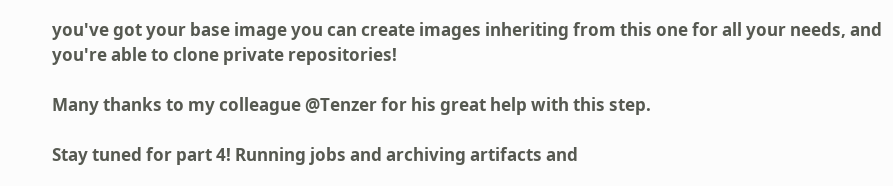you've got your base image you can create images inheriting from this one for all your needs, and you're able to clone private repositories!

Many thanks to my colleague @Tenzer for his great help with this step.

Stay tuned for part 4! Running jobs and archiving artifacts and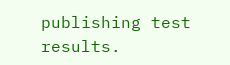publishing test results.